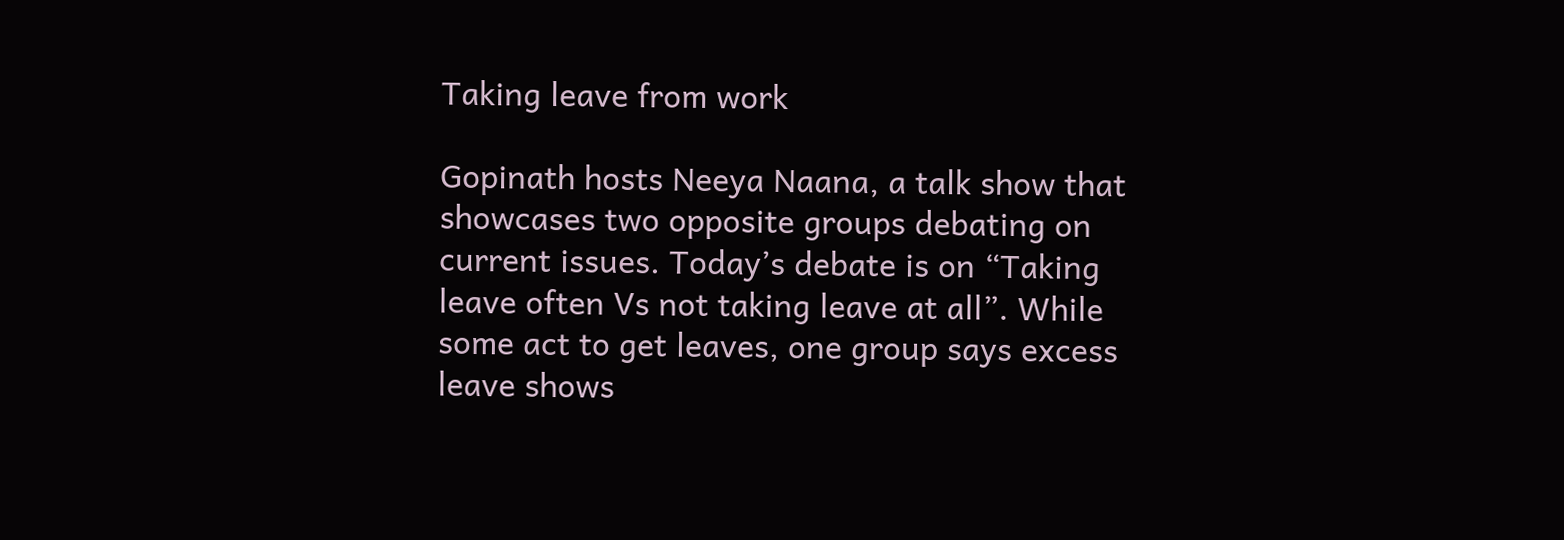Taking leave from work

Gopinath hosts Neeya Naana, a talk show that showcases two opposite groups debating on current issues. Today’s debate is on “Taking leave often Vs not taking leave at all”. While some act to get leaves, one group says excess leave shows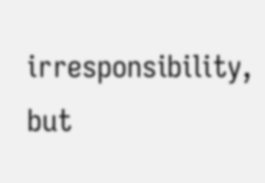irresponsibility, but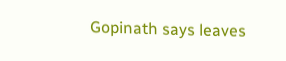Gopinath says leaves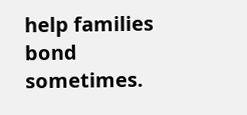help families bond sometimes.